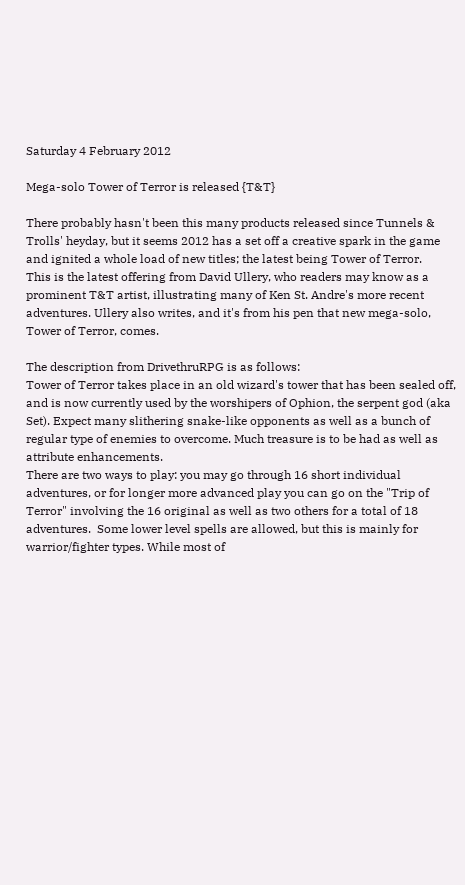Saturday 4 February 2012

Mega-solo Tower of Terror is released {T&T}

There probably hasn't been this many products released since Tunnels & Trolls' heyday, but it seems 2012 has a set off a creative spark in the game and ignited a whole load of new titles; the latest being Tower of Terror.
This is the latest offering from David Ullery, who readers may know as a prominent T&T artist, illustrating many of Ken St. Andre's more recent adventures. Ullery also writes, and it's from his pen that new mega-solo, Tower of Terror, comes.

The description from DrivethruRPG is as follows:
Tower of Terror takes place in an old wizard's tower that has been sealed off, and is now currently used by the worshipers of Ophion, the serpent god (aka Set). Expect many slithering snake-like opponents as well as a bunch of regular type of enemies to overcome. Much treasure is to be had as well as attribute enhancements.
There are two ways to play: you may go through 16 short individual adventures, or for longer more advanced play you can go on the "Trip of Terror" involving the 16 original as well as two others for a total of 18 adventures.  Some lower level spells are allowed, but this is mainly for warrior/fighter types. While most of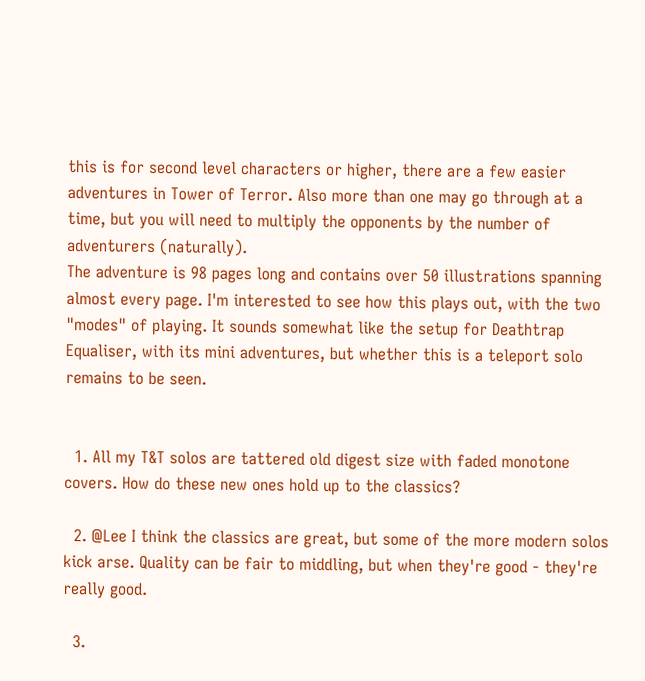this is for second level characters or higher, there are a few easier adventures in Tower of Terror. Also more than one may go through at a time, but you will need to multiply the opponents by the number of adventurers (naturally).
The adventure is 98 pages long and contains over 50 illustrations spanning almost every page. I'm interested to see how this plays out, with the two "modes" of playing. It sounds somewhat like the setup for Deathtrap Equaliser, with its mini adventures, but whether this is a teleport solo remains to be seen.


  1. All my T&T solos are tattered old digest size with faded monotone covers. How do these new ones hold up to the classics?

  2. @Lee I think the classics are great, but some of the more modern solos kick arse. Quality can be fair to middling, but when they're good - they're really good.

  3.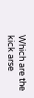Which are the kick arse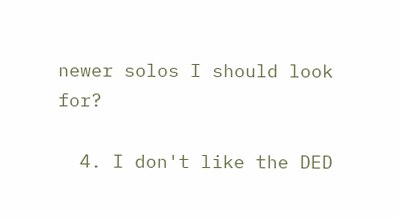newer solos I should look for?

  4. I don't like the DED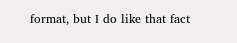format, but I do like that fact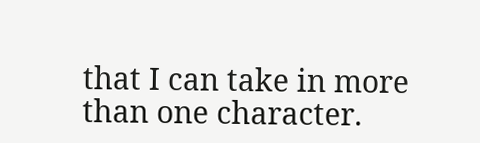that I can take in more than one character.